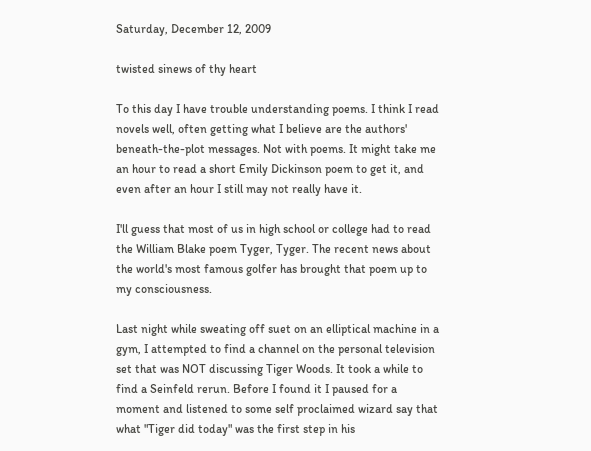Saturday, December 12, 2009

twisted sinews of thy heart

To this day I have trouble understanding poems. I think I read novels well, often getting what I believe are the authors' beneath-the-plot messages. Not with poems. It might take me an hour to read a short Emily Dickinson poem to get it, and even after an hour I still may not really have it.

I'll guess that most of us in high school or college had to read the William Blake poem Tyger, Tyger. The recent news about the world's most famous golfer has brought that poem up to my consciousness.

Last night while sweating off suet on an elliptical machine in a gym, I attempted to find a channel on the personal television set that was NOT discussing Tiger Woods. It took a while to find a Seinfeld rerun. Before I found it I paused for a moment and listened to some self proclaimed wizard say that what "Tiger did today" was the first step in his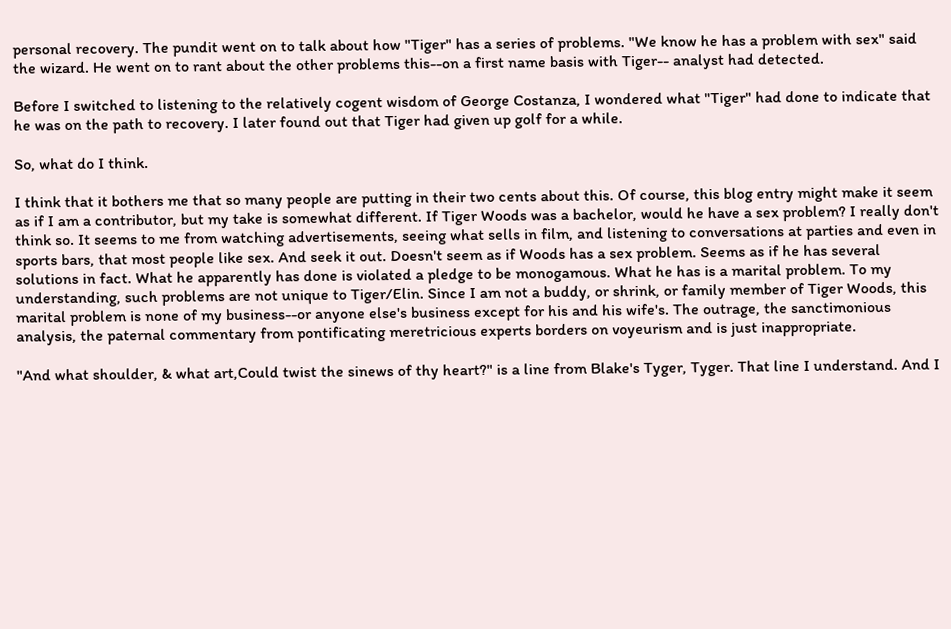personal recovery. The pundit went on to talk about how "Tiger" has a series of problems. "We know he has a problem with sex" said the wizard. He went on to rant about the other problems this--on a first name basis with Tiger-- analyst had detected.

Before I switched to listening to the relatively cogent wisdom of George Costanza, I wondered what "Tiger" had done to indicate that he was on the path to recovery. I later found out that Tiger had given up golf for a while.

So, what do I think.

I think that it bothers me that so many people are putting in their two cents about this. Of course, this blog entry might make it seem as if I am a contributor, but my take is somewhat different. If Tiger Woods was a bachelor, would he have a sex problem? I really don't think so. It seems to me from watching advertisements, seeing what sells in film, and listening to conversations at parties and even in sports bars, that most people like sex. And seek it out. Doesn't seem as if Woods has a sex problem. Seems as if he has several solutions in fact. What he apparently has done is violated a pledge to be monogamous. What he has is a marital problem. To my understanding, such problems are not unique to Tiger/Elin. Since I am not a buddy, or shrink, or family member of Tiger Woods, this marital problem is none of my business--or anyone else's business except for his and his wife's. The outrage, the sanctimonious analysis, the paternal commentary from pontificating meretricious experts borders on voyeurism and is just inappropriate.

"And what shoulder, & what art,Could twist the sinews of thy heart?" is a line from Blake's Tyger, Tyger. That line I understand. And I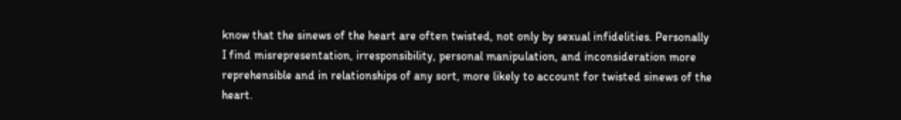know that the sinews of the heart are often twisted, not only by sexual infidelities. Personally I find misrepresentation, irresponsibility, personal manipulation, and inconsideration more reprehensible and in relationships of any sort, more likely to account for twisted sinews of the heart.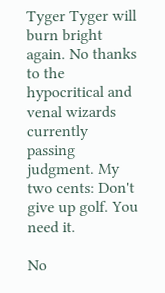Tyger Tyger will burn bright again. No thanks to the hypocritical and venal wizards currently passing judgment. My two cents: Don't give up golf. You need it.

No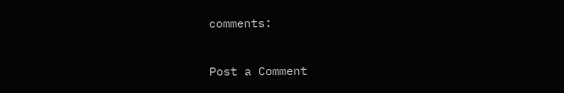comments:

Post a Comment